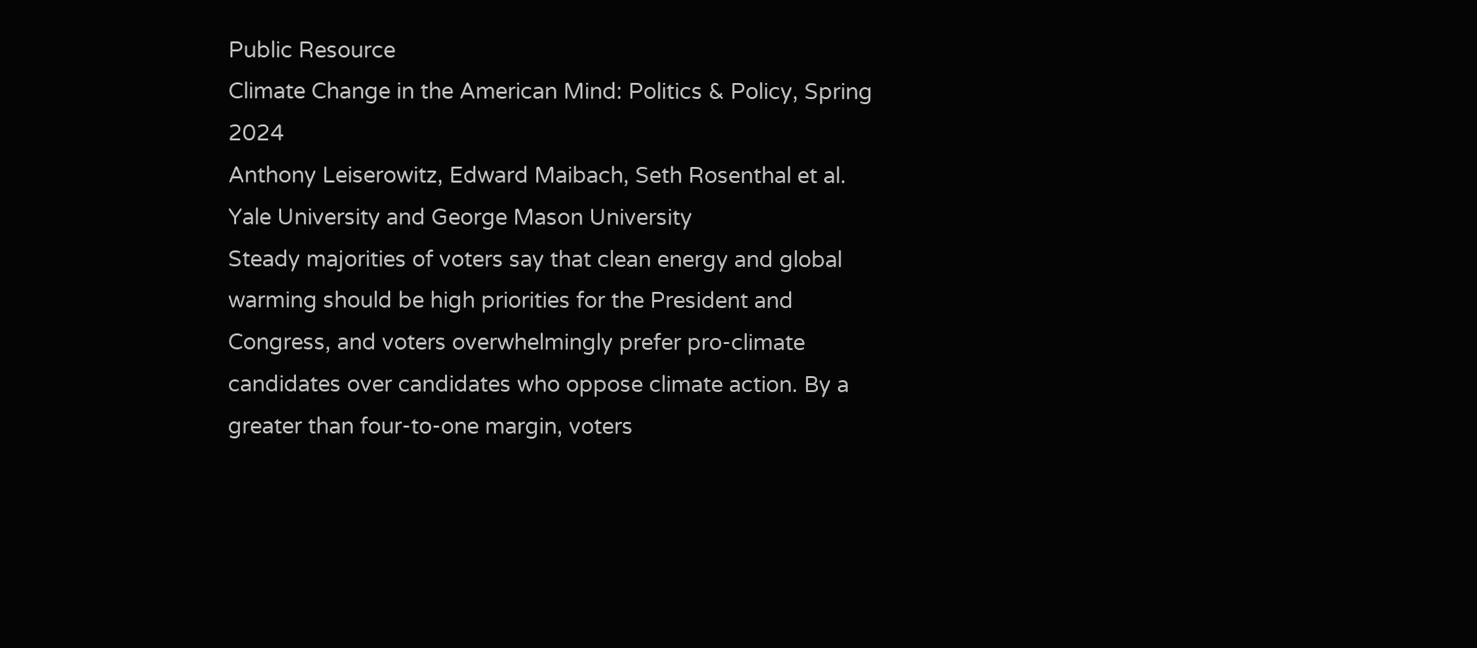Public Resource
Climate Change in the American Mind: Politics & Policy, Spring 2024
Anthony Leiserowitz, Edward Maibach, Seth Rosenthal et al. Yale University and George Mason University
Steady majorities of voters say that clean energy and global warming should be high priorities for the President and Congress, and voters overwhelmingly prefer pro-climate candidates over candidates who oppose climate action. By a greater than four-to-one margin, voters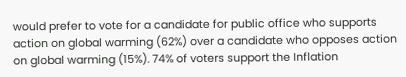would prefer to vote for a candidate for public office who supports action on global warming (62%) over a candidate who opposes action on global warming (15%). 74% of voters support the Inflation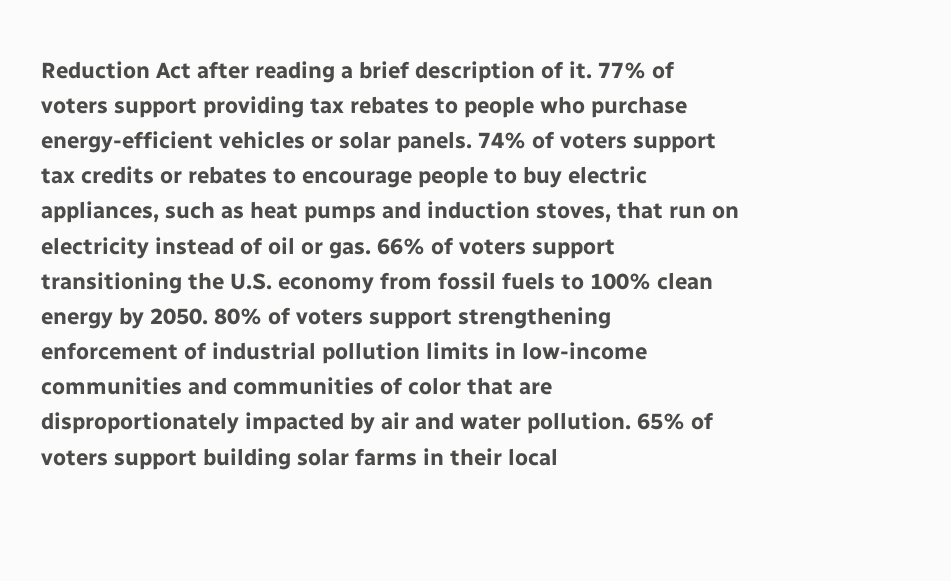Reduction Act after reading a brief description of it. 77% of voters support providing tax rebates to people who purchase energy-efficient vehicles or solar panels. 74% of voters support tax credits or rebates to encourage people to buy electric appliances, such as heat pumps and induction stoves, that run on electricity instead of oil or gas. 66% of voters support transitioning the U.S. economy from fossil fuels to 100% clean energy by 2050. 80% of voters support strengthening enforcement of industrial pollution limits in low-income communities and communities of color that are disproportionately impacted by air and water pollution. 65% of voters support building solar farms in their local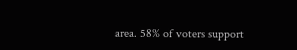area. 58% of voters support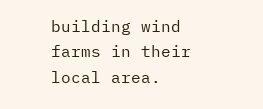building wind farms in their local area.